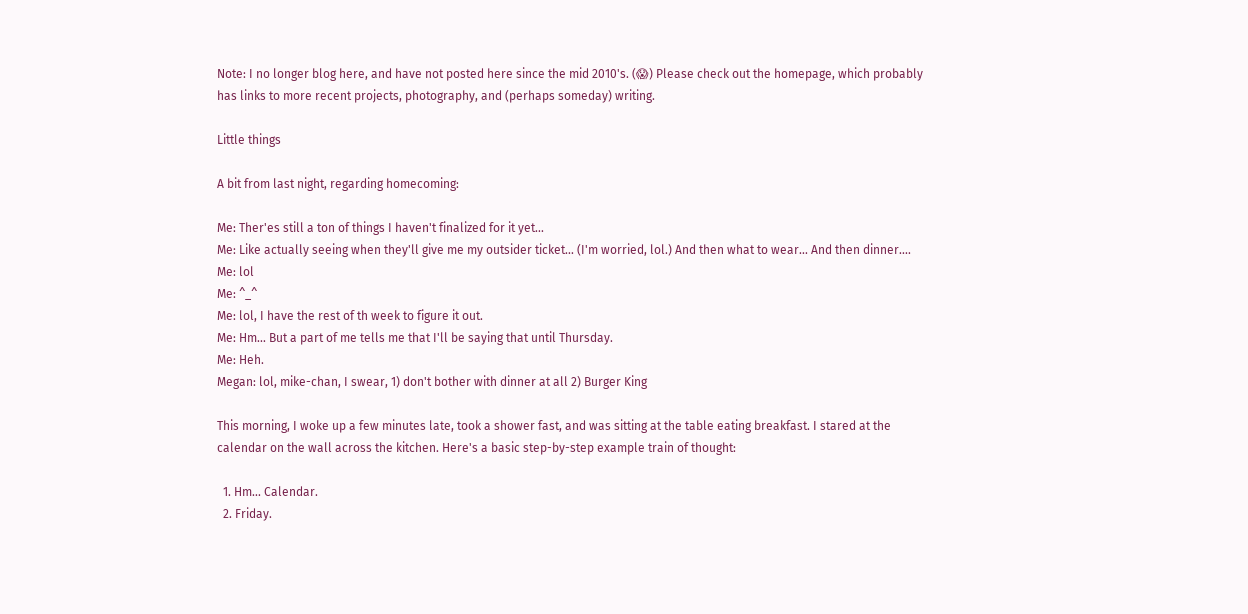Note: I no longer blog here, and have not posted here since the mid 2010's. (😱) Please check out the homepage, which probably has links to more recent projects, photography, and (perhaps someday) writing.

Little things

A bit from last night, regarding homecoming:

Me: Ther'es still a ton of things I haven't finalized for it yet...
Me: Like actually seeing when they'll give me my outsider ticket... (I'm worried, lol.) And then what to wear... And then dinner....
Me: lol
Me: ^_^
Me: lol, I have the rest of th week to figure it out.
Me: Hm... But a part of me tells me that I'll be saying that until Thursday.
Me: Heh.
Megan: lol, mike-chan, I swear, 1) don't bother with dinner at all 2) Burger King

This morning, I woke up a few minutes late, took a shower fast, and was sitting at the table eating breakfast. I stared at the calendar on the wall across the kitchen. Here's a basic step-by-step example train of thought:

  1. Hm... Calendar.
  2. Friday.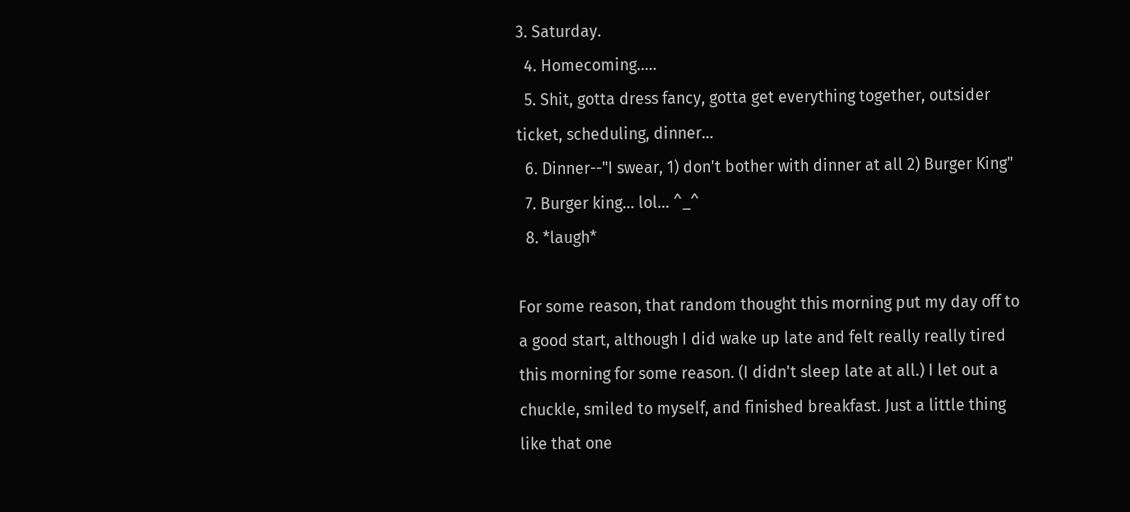3. Saturday.
  4. Homecoming.....
  5. Shit, gotta dress fancy, gotta get everything together, outsider ticket, scheduling, dinner...
  6. Dinner--"I swear, 1) don't bother with dinner at all 2) Burger King"
  7. Burger king... lol... ^_^
  8. *laugh*

For some reason, that random thought this morning put my day off to a good start, although I did wake up late and felt really really tired this morning for some reason. (I didn't sleep late at all.) I let out a chuckle, smiled to myself, and finished breakfast. Just a little thing like that one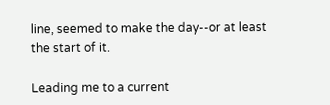line, seemed to make the day--or at least the start of it.

Leading me to a current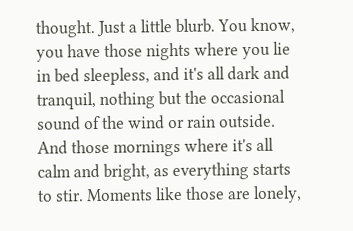thought. Just a little blurb. You know, you have those nights where you lie in bed sleepless, and it's all dark and tranquil, nothing but the occasional sound of the wind or rain outside. And those mornings where it's all calm and bright, as everything starts to stir. Moments like those are lonely,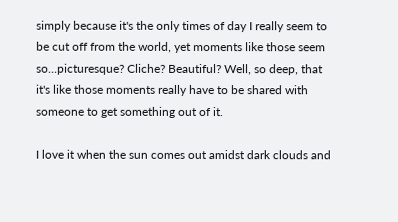simply because it's the only times of day I really seem to be cut off from the world, yet moments like those seem so...picturesque? Cliche? Beautiful? Well, so deep, that it's like those moments really have to be shared with someone to get something out of it.

I love it when the sun comes out amidst dark clouds and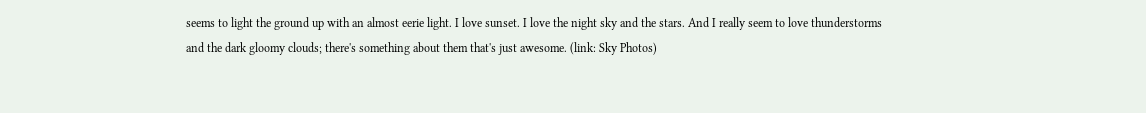seems to light the ground up with an almost eerie light. I love sunset. I love the night sky and the stars. And I really seem to love thunderstorms and the dark gloomy clouds; there's something about them that's just awesome. (link: Sky Photos)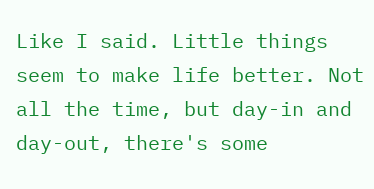Like I said. Little things seem to make life better. Not all the time, but day-in and day-out, there's some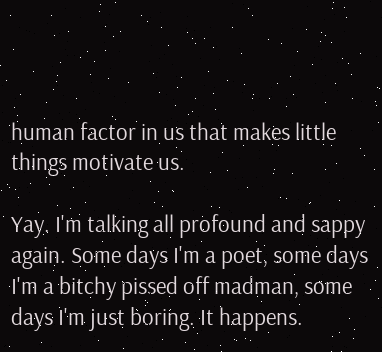human factor in us that makes little things motivate us.

Yay. I'm talking all profound and sappy again. Some days I'm a poet, some days I'm a bitchy pissed off madman, some days I'm just boring. It happens.